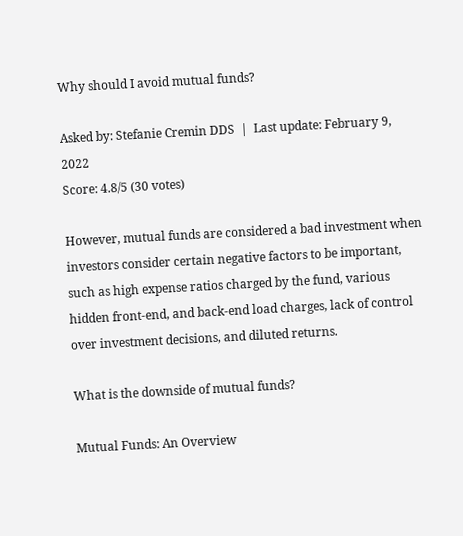Why should I avoid mutual funds?

Asked by: Stefanie Cremin DDS  |  Last update: February 9, 2022
Score: 4.8/5 (30 votes)

However, mutual funds are considered a bad investment when investors consider certain negative factors to be important, such as high expense ratios charged by the fund, various hidden front-end, and back-end load charges, lack of control over investment decisions, and diluted returns.

What is the downside of mutual funds?

Mutual Funds: An Overview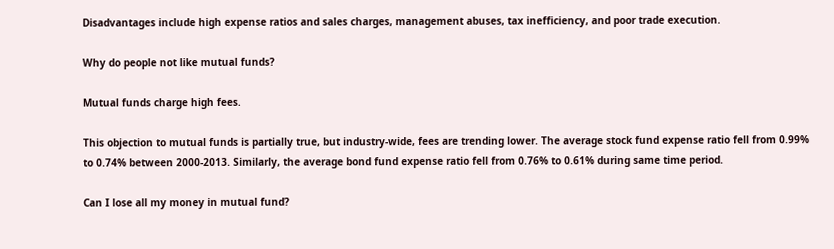Disadvantages include high expense ratios and sales charges, management abuses, tax inefficiency, and poor trade execution.

Why do people not like mutual funds?

Mutual funds charge high fees.

This objection to mutual funds is partially true, but industry-wide, fees are trending lower. The average stock fund expense ratio fell from 0.99% to 0.74% between 2000-2013. Similarly, the average bond fund expense ratio fell from 0.76% to 0.61% during same time period.

Can I lose all my money in mutual fund?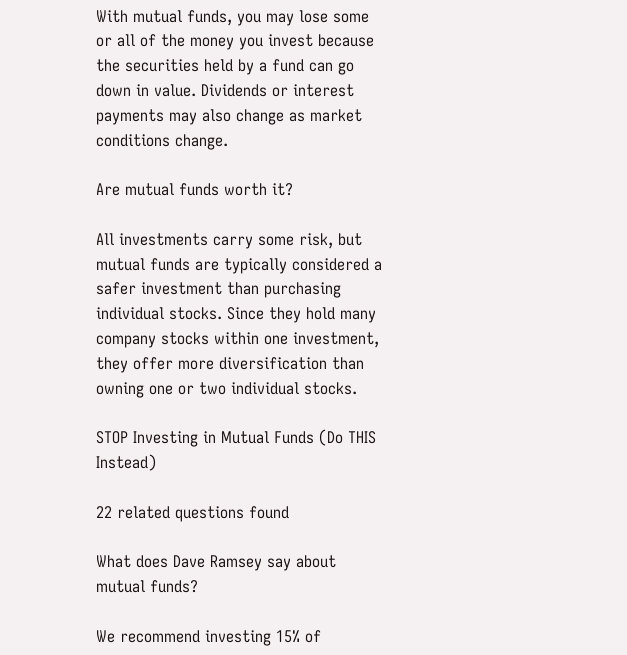With mutual funds, you may lose some or all of the money you invest because the securities held by a fund can go down in value. Dividends or interest payments may also change as market conditions change.

Are mutual funds worth it?

All investments carry some risk, but mutual funds are typically considered a safer investment than purchasing individual stocks. Since they hold many company stocks within one investment, they offer more diversification than owning one or two individual stocks.

STOP Investing in Mutual Funds (Do THIS Instead)

22 related questions found

What does Dave Ramsey say about mutual funds?

We recommend investing 15% of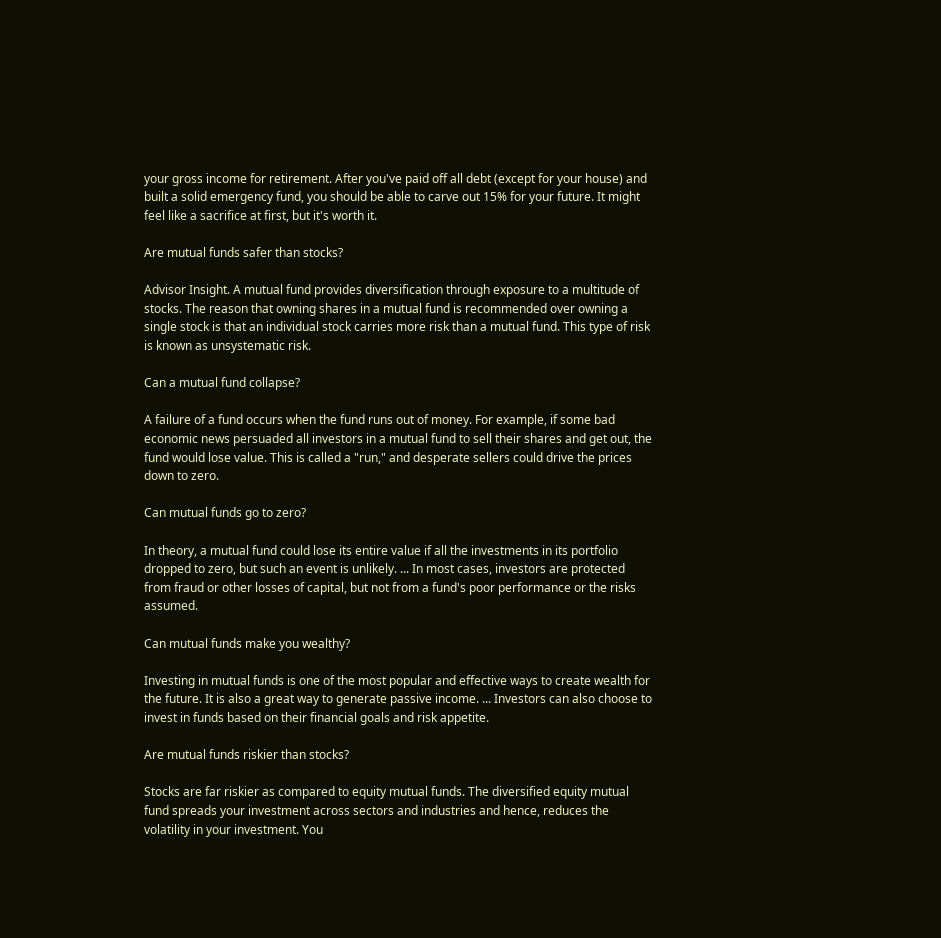your gross income for retirement. After you've paid off all debt (except for your house) and built a solid emergency fund, you should be able to carve out 15% for your future. It might feel like a sacrifice at first, but it's worth it.

Are mutual funds safer than stocks?

Advisor Insight. A mutual fund provides diversification through exposure to a multitude of stocks. The reason that owning shares in a mutual fund is recommended over owning a single stock is that an individual stock carries more risk than a mutual fund. This type of risk is known as unsystematic risk.

Can a mutual fund collapse?

A failure of a fund occurs when the fund runs out of money. For example, if some bad economic news persuaded all investors in a mutual fund to sell their shares and get out, the fund would lose value. This is called a "run," and desperate sellers could drive the prices down to zero.

Can mutual funds go to zero?

In theory, a mutual fund could lose its entire value if all the investments in its portfolio dropped to zero, but such an event is unlikely. ... In most cases, investors are protected from fraud or other losses of capital, but not from a fund's poor performance or the risks assumed.

Can mutual funds make you wealthy?

Investing in mutual funds is one of the most popular and effective ways to create wealth for the future. It is also a great way to generate passive income. ... Investors can also choose to invest in funds based on their financial goals and risk appetite.

Are mutual funds riskier than stocks?

Stocks are far riskier as compared to equity mutual funds. The diversified equity mutual fund spreads your investment across sectors and industries and hence, reduces the volatility in your investment. You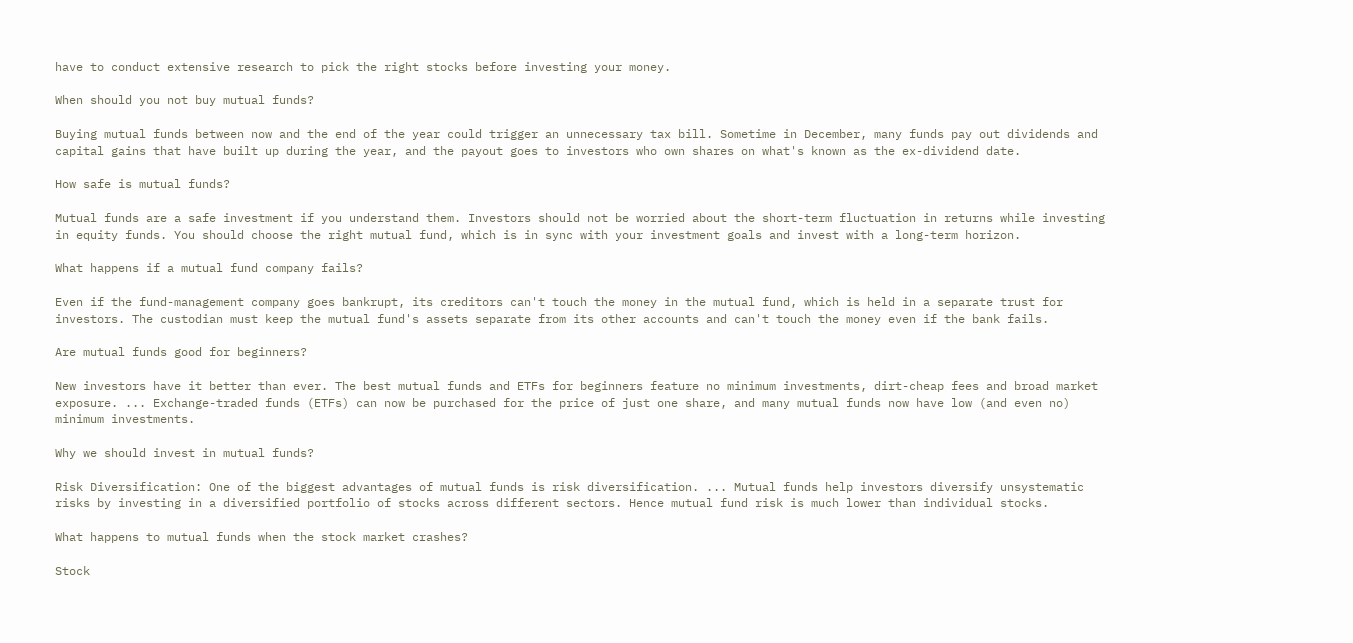have to conduct extensive research to pick the right stocks before investing your money.

When should you not buy mutual funds?

Buying mutual funds between now and the end of the year could trigger an unnecessary tax bill. Sometime in December, many funds pay out dividends and capital gains that have built up during the year, and the payout goes to investors who own shares on what's known as the ex-dividend date.

How safe is mutual funds?

Mutual funds are a safe investment if you understand them. Investors should not be worried about the short-term fluctuation in returns while investing in equity funds. You should choose the right mutual fund, which is in sync with your investment goals and invest with a long-term horizon.

What happens if a mutual fund company fails?

Even if the fund-management company goes bankrupt, its creditors can't touch the money in the mutual fund, which is held in a separate trust for investors. The custodian must keep the mutual fund's assets separate from its other accounts and can't touch the money even if the bank fails.

Are mutual funds good for beginners?

New investors have it better than ever. The best mutual funds and ETFs for beginners feature no minimum investments, dirt-cheap fees and broad market exposure. ... Exchange-traded funds (ETFs) can now be purchased for the price of just one share, and many mutual funds now have low (and even no) minimum investments.

Why we should invest in mutual funds?

Risk Diversification: One of the biggest advantages of mutual funds is risk diversification. ... Mutual funds help investors diversify unsystematic risks by investing in a diversified portfolio of stocks across different sectors. Hence mutual fund risk is much lower than individual stocks.

What happens to mutual funds when the stock market crashes?

Stock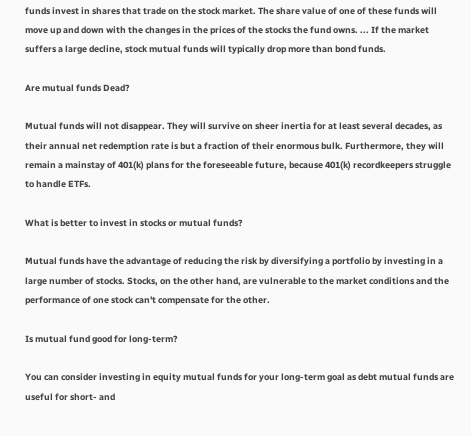funds invest in shares that trade on the stock market. The share value of one of these funds will move up and down with the changes in the prices of the stocks the fund owns. ... If the market suffers a large decline, stock mutual funds will typically drop more than bond funds.

Are mutual funds Dead?

Mutual funds will not disappear. They will survive on sheer inertia for at least several decades, as their annual net redemption rate is but a fraction of their enormous bulk. Furthermore, they will remain a mainstay of 401(k) plans for the foreseeable future, because 401(k) recordkeepers struggle to handle ETFs.

What is better to invest in stocks or mutual funds?

Mutual funds have the advantage of reducing the risk by diversifying a portfolio by investing in a large number of stocks. Stocks, on the other hand, are vulnerable to the market conditions and the performance of one stock can't compensate for the other.

Is mutual fund good for long-term?

You can consider investing in equity mutual funds for your long-term goal as debt mutual funds are useful for short- and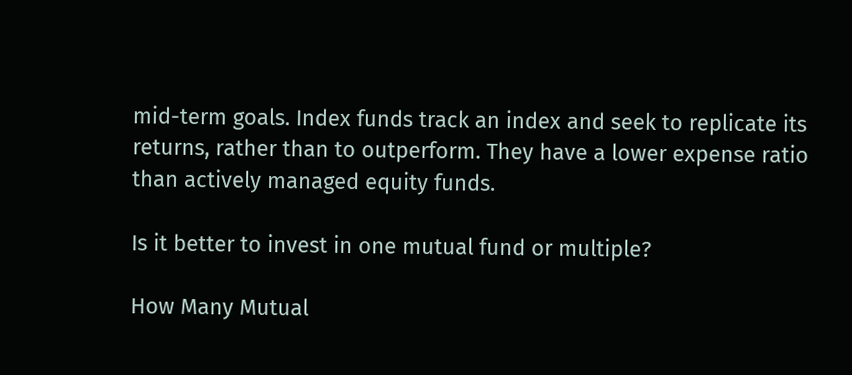mid-term goals. Index funds track an index and seek to replicate its returns, rather than to outperform. They have a lower expense ratio than actively managed equity funds.

Is it better to invest in one mutual fund or multiple?

How Many Mutual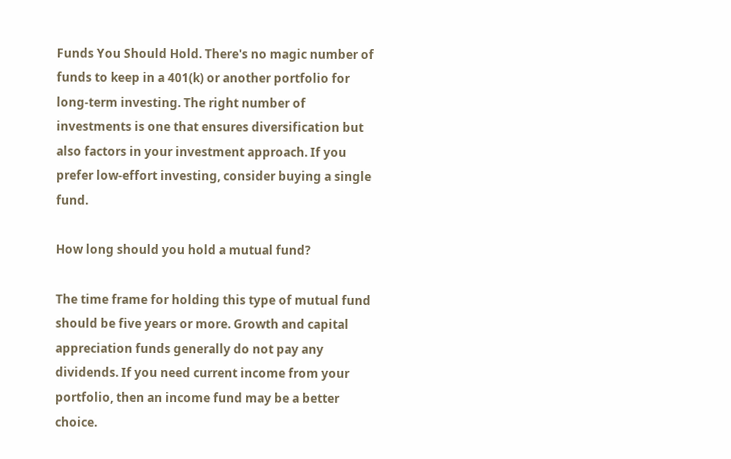Funds You Should Hold. There's no magic number of funds to keep in a 401(k) or another portfolio for long-term investing. The right number of investments is one that ensures diversification but also factors in your investment approach. If you prefer low-effort investing, consider buying a single fund.

How long should you hold a mutual fund?

The time frame for holding this type of mutual fund should be five years or more. Growth and capital appreciation funds generally do not pay any dividends. If you need current income from your portfolio, then an income fund may be a better choice.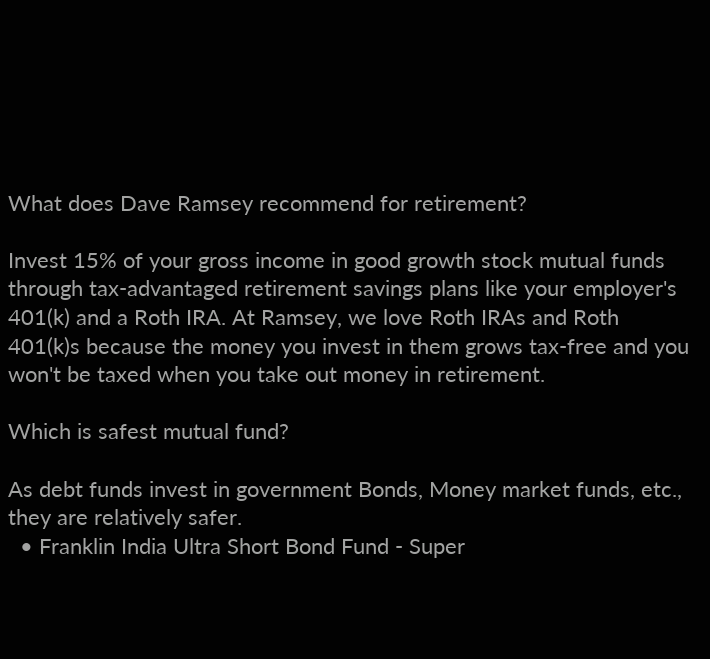What does Dave Ramsey recommend for retirement?

Invest 15% of your gross income in good growth stock mutual funds through tax-advantaged retirement savings plans like your employer's 401(k) and a Roth IRA. At Ramsey, we love Roth IRAs and Roth 401(k)s because the money you invest in them grows tax-free and you won't be taxed when you take out money in retirement.

Which is safest mutual fund?

As debt funds invest in government Bonds, Money market funds, etc., they are relatively safer.
  • Franklin India Ultra Short Bond Fund - Super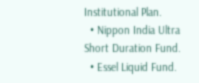Institutional Plan.
  • Nippon India Ultra Short Duration Fund.
  • Essel Liquid Fund.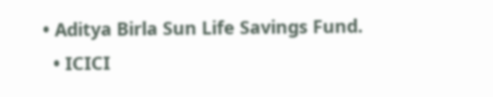• Aditya Birla Sun Life Savings Fund.
  • ICICI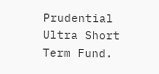Prudential Ultra Short Term Fund.